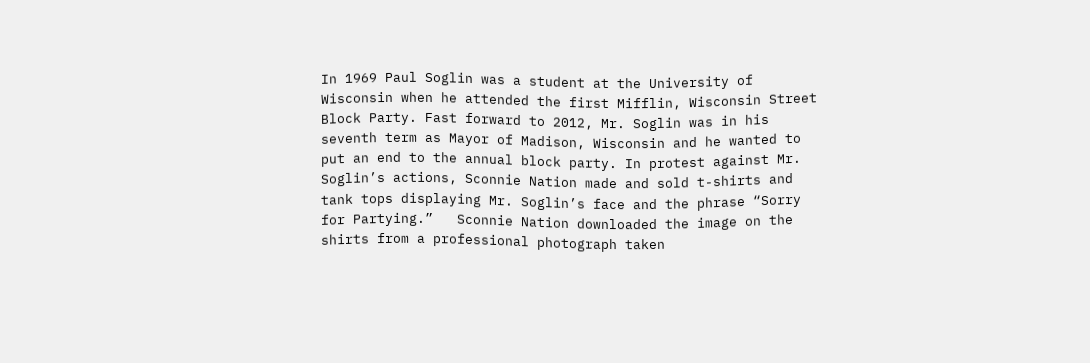In 1969 Paul Soglin was a student at the University of Wisconsin when he attended the first Mifflin, Wisconsin Street Block Party. Fast forward to 2012, Mr. Soglin was in his seventh term as Mayor of Madison, Wisconsin and he wanted to put an end to the annual block party. In protest against Mr. Soglin’s actions, Sconnie Nation made and sold t-shirts and tank tops displaying Mr. Soglin’s face and the phrase “Sorry for Partying.”   Sconnie Nation downloaded the image on the shirts from a professional photograph taken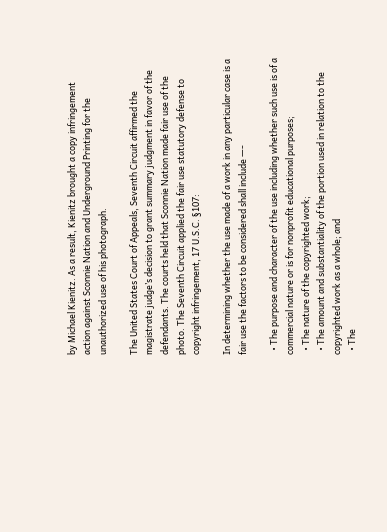by Michael Kienitz. As a result, Kienitz brought a copy infringement action against Sconnie Nation and Underground Printing for the unauthorized use of his photograph.

The United States Court of Appeals, Seventh Circuit affirmed the magistrate judge’s decision to grant summary judgment in favor of the defendants. The courts held that Sconnie Nation made fair use of the photo. The Seventh Circuit applied the fair use statutory defense to copyright infringement, 17 U.S.C. §107:

In determining whether the use made of a work in any particular case is a fair use the factors to be considered shall include —-

  • The purpose and character of the use including whether such use is of a commercial nature or is for nonprofit educational purposes;
  • The nature of the copyrighted work;
  • The amount and substantiality of the portion used in relation to the copyrighted work as a whole; and
  • The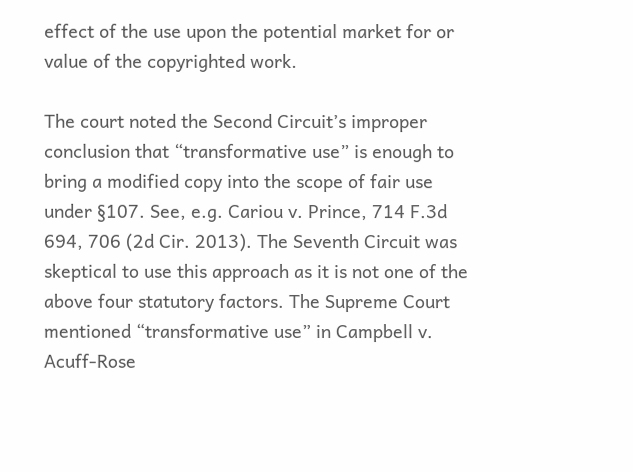effect of the use upon the potential market for or value of the copyrighted work.

The court noted the Second Circuit’s improper conclusion that “transformative use” is enough to bring a modified copy into the scope of fair use under §107. See, e.g. Cariou v. Prince, 714 F.3d 694, 706 (2d Cir. 2013). The Seventh Circuit was skeptical to use this approach as it is not one of the above four statutory factors. The Supreme Court mentioned “transformative use” in Campbell v. Acuff-Rose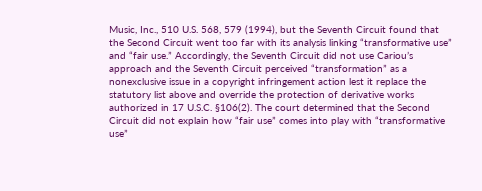Music, Inc., 510 U.S. 568, 579 (1994), but the Seventh Circuit found that the Second Circuit went too far with its analysis linking “transformative use” and “fair use.” Accordingly, the Seventh Circuit did not use Cariou’s approach and the Seventh Circuit perceived “transformation” as a nonexclusive issue in a copyright infringement action lest it replace the statutory list above and override the protection of derivative works authorized in 17 U.S.C. §106(2). The court determined that the Second Circuit did not explain how “fair use” comes into play with “transformative use”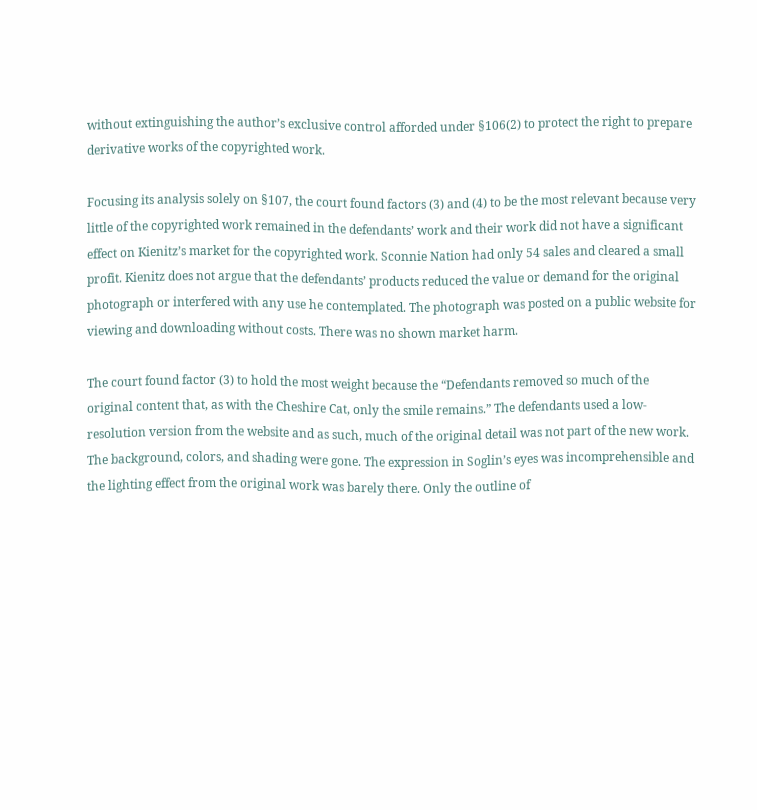without extinguishing the author’s exclusive control afforded under §106(2) to protect the right to prepare derivative works of the copyrighted work.

Focusing its analysis solely on §107, the court found factors (3) and (4) to be the most relevant because very little of the copyrighted work remained in the defendants’ work and their work did not have a significant effect on Kienitz’s market for the copyrighted work. Sconnie Nation had only 54 sales and cleared a small profit. Kienitz does not argue that the defendants’ products reduced the value or demand for the original photograph or interfered with any use he contemplated. The photograph was posted on a public website for viewing and downloading without costs. There was no shown market harm.

The court found factor (3) to hold the most weight because the “Defendants removed so much of the original content that, as with the Cheshire Cat, only the smile remains.” The defendants used a low-resolution version from the website and as such, much of the original detail was not part of the new work. The background, colors, and shading were gone. The expression in Soglin’s eyes was incomprehensible and the lighting effect from the original work was barely there. Only the outline of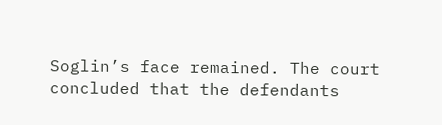Soglin’s face remained. The court concluded that the defendants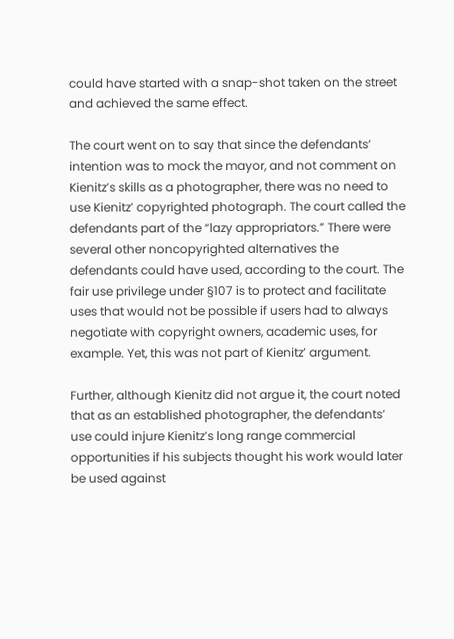could have started with a snap-shot taken on the street and achieved the same effect.

The court went on to say that since the defendants’ intention was to mock the mayor, and not comment on Kienitz’s skills as a photographer, there was no need to use Kienitz’ copyrighted photograph. The court called the defendants part of the “lazy appropriators.” There were several other noncopyrighted alternatives the defendants could have used, according to the court. The fair use privilege under §107 is to protect and facilitate uses that would not be possible if users had to always negotiate with copyright owners, academic uses, for example. Yet, this was not part of Kienitz’ argument.

Further, although Kienitz did not argue it, the court noted that as an established photographer, the defendants’ use could injure Kienitz’s long range commercial opportunities if his subjects thought his work would later be used against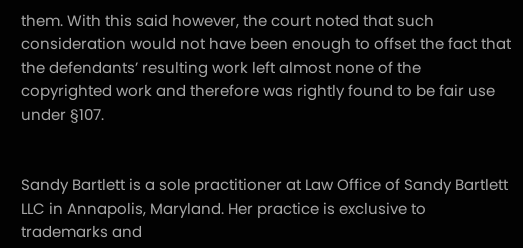them. With this said however, the court noted that such consideration would not have been enough to offset the fact that the defendants’ resulting work left almost none of the copyrighted work and therefore was rightly found to be fair use under §107.


Sandy Bartlett is a sole practitioner at Law Office of Sandy Bartlett LLC in Annapolis, Maryland. Her practice is exclusive to trademarks and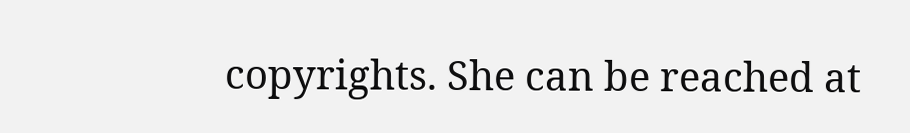copyrights. She can be reached at